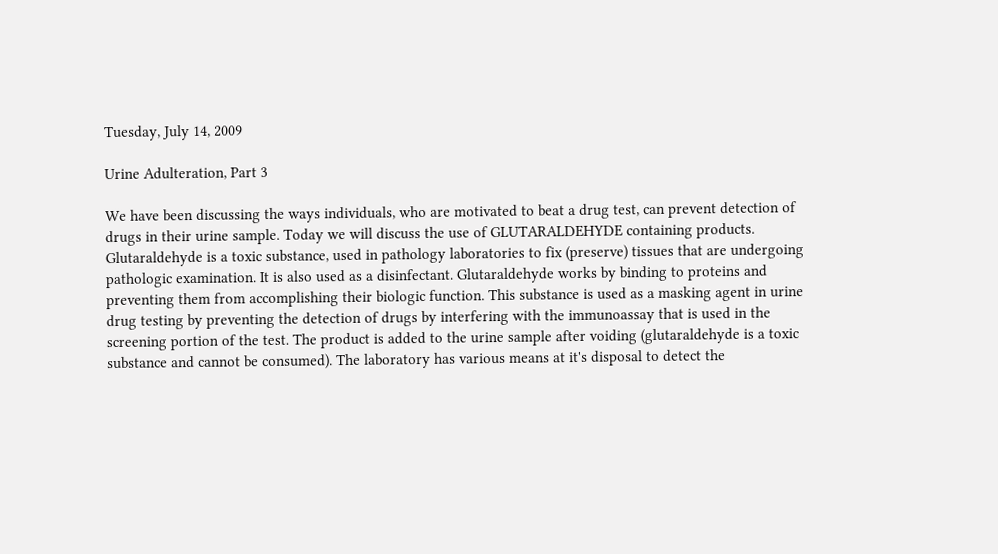Tuesday, July 14, 2009

Urine Adulteration, Part 3

We have been discussing the ways individuals, who are motivated to beat a drug test, can prevent detection of drugs in their urine sample. Today we will discuss the use of GLUTARALDEHYDE containing products. Glutaraldehyde is a toxic substance, used in pathology laboratories to fix (preserve) tissues that are undergoing pathologic examination. It is also used as a disinfectant. Glutaraldehyde works by binding to proteins and preventing them from accomplishing their biologic function. This substance is used as a masking agent in urine drug testing by preventing the detection of drugs by interfering with the immunoassay that is used in the screening portion of the test. The product is added to the urine sample after voiding (glutaraldehyde is a toxic substance and cannot be consumed). The laboratory has various means at it's disposal to detect the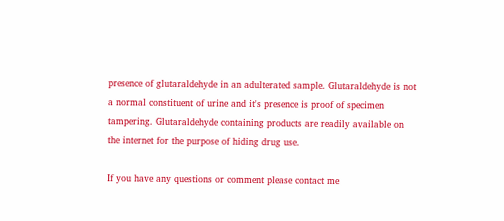presence of glutaraldehyde in an adulterated sample. Glutaraldehyde is not a normal constituent of urine and it's presence is proof of specimen tampering. Glutaraldehyde containing products are readily available on the internet for the purpose of hiding drug use.

If you have any questions or comment please contact me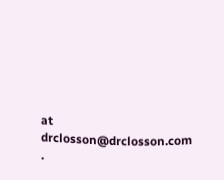at drclosson@drclosson.com .